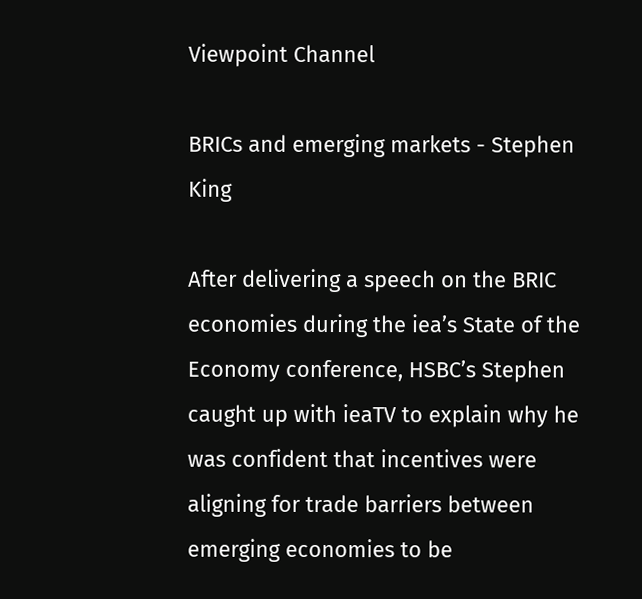Viewpoint Channel

BRICs and emerging markets - Stephen King

After delivering a speech on the BRIC economies during the iea’s State of the Economy conference, HSBC’s Stephen caught up with ieaTV to explain why he was confident that incentives were aligning for trade barriers between emerging economies to be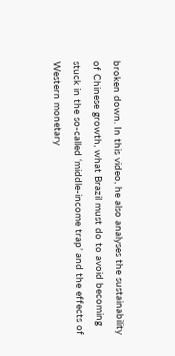broken down. In this video, he also analyses the sustainability of Chinese growth, what Brazil must do to avoid becoming stuck in the so-called ‘middle-income trap’ and the effects of Western monetary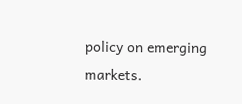policy on emerging markets.